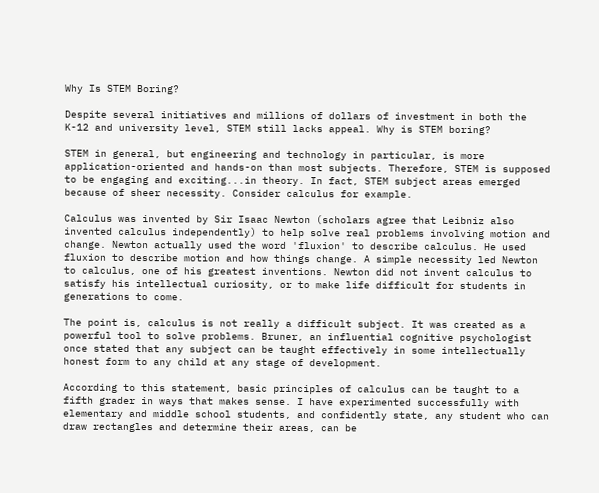Why Is STEM Boring?

Despite several initiatives and millions of dollars of investment in both the K-12 and university level, STEM still lacks appeal. Why is STEM boring?

STEM in general, but engineering and technology in particular, is more application-oriented and hands-on than most subjects. Therefore, STEM is supposed to be engaging and exciting...in theory. In fact, STEM subject areas emerged because of sheer necessity. Consider calculus for example.

Calculus was invented by Sir Isaac Newton (scholars agree that Leibniz also invented calculus independently) to help solve real problems involving motion and change. Newton actually used the word 'fluxion' to describe calculus. He used fluxion to describe motion and how things change. A simple necessity led Newton to calculus, one of his greatest inventions. Newton did not invent calculus to satisfy his intellectual curiosity, or to make life difficult for students in generations to come.

The point is, calculus is not really a difficult subject. It was created as a powerful tool to solve problems. Bruner, an influential cognitive psychologist once stated that any subject can be taught effectively in some intellectually honest form to any child at any stage of development.

According to this statement, basic principles of calculus can be taught to a fifth grader in ways that makes sense. I have experimented successfully with elementary and middle school students, and confidently state, any student who can draw rectangles and determine their areas, can be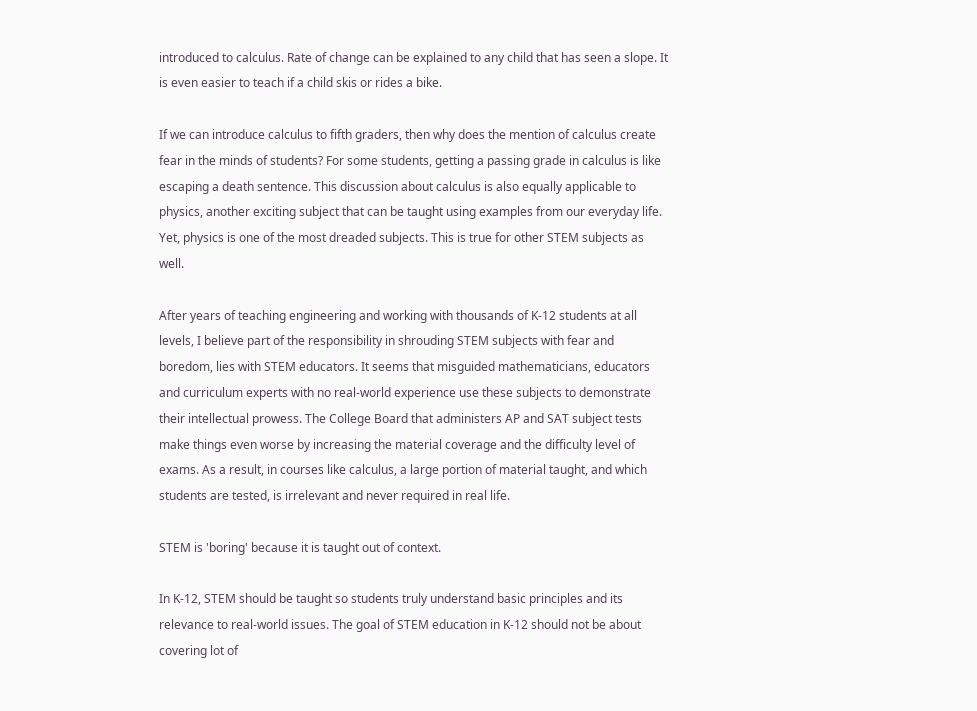introduced to calculus. Rate of change can be explained to any child that has seen a slope. It is even easier to teach if a child skis or rides a bike.

If we can introduce calculus to fifth graders, then why does the mention of calculus create fear in the minds of students? For some students, getting a passing grade in calculus is like escaping a death sentence. This discussion about calculus is also equally applicable to physics, another exciting subject that can be taught using examples from our everyday life. Yet, physics is one of the most dreaded subjects. This is true for other STEM subjects as well.

After years of teaching engineering and working with thousands of K-12 students at all levels, I believe part of the responsibility in shrouding STEM subjects with fear and boredom, lies with STEM educators. It seems that misguided mathematicians, educators and curriculum experts with no real-world experience use these subjects to demonstrate their intellectual prowess. The College Board that administers AP and SAT subject tests make things even worse by increasing the material coverage and the difficulty level of exams. As a result, in courses like calculus, a large portion of material taught, and which students are tested, is irrelevant and never required in real life.

STEM is 'boring' because it is taught out of context.

In K-12, STEM should be taught so students truly understand basic principles and its relevance to real-world issues. The goal of STEM education in K-12 should not be about covering lot of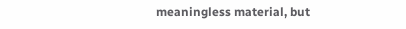meaningless material, but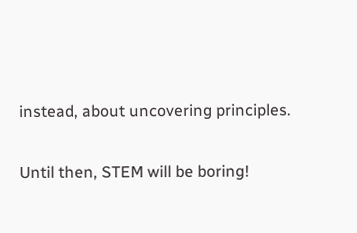instead, about uncovering principles.

Until then, STEM will be boring!